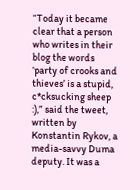“Today it became clear that a person who writes in their blog the words ‘party of crooks and thieves’ is a stupid, c*cksucking sheep :),” said the tweet, written by Konstantin Rykov, a media-savvy Duma deputy. It was a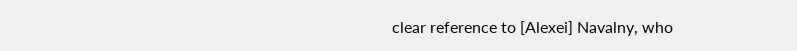clear reference to [Alexei] Navalny, who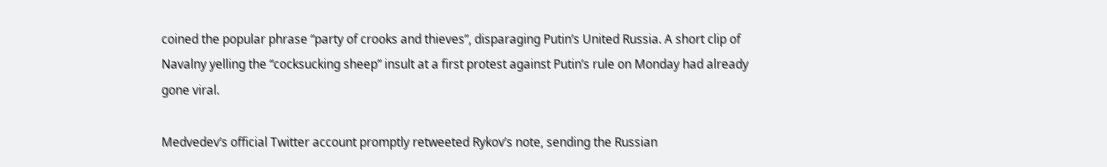coined the popular phrase “party of crooks and thieves”, disparaging Putin’s United Russia. A short clip of Navalny yelling the “cocksucking sheep” insult at a first protest against Putin’s rule on Monday had already gone viral.

Medvedev’s official Twitter account promptly retweeted Rykov’s note, sending the Russian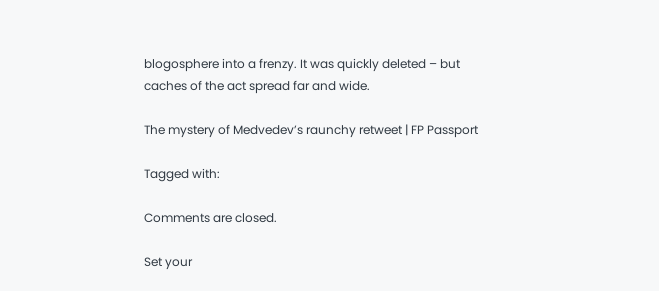blogosphere into a frenzy. It was quickly deleted – but caches of the act spread far and wide.

The mystery of Medvedev’s raunchy retweet | FP Passport

Tagged with:

Comments are closed.

Set your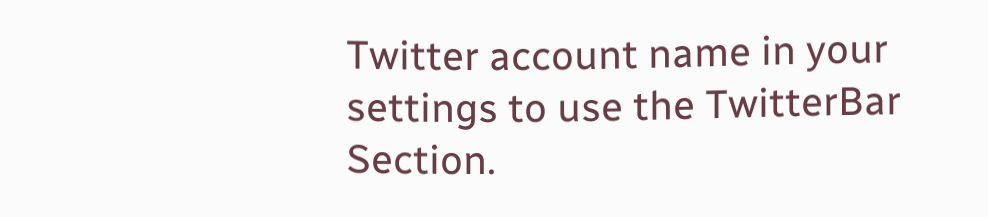Twitter account name in your settings to use the TwitterBar Section.